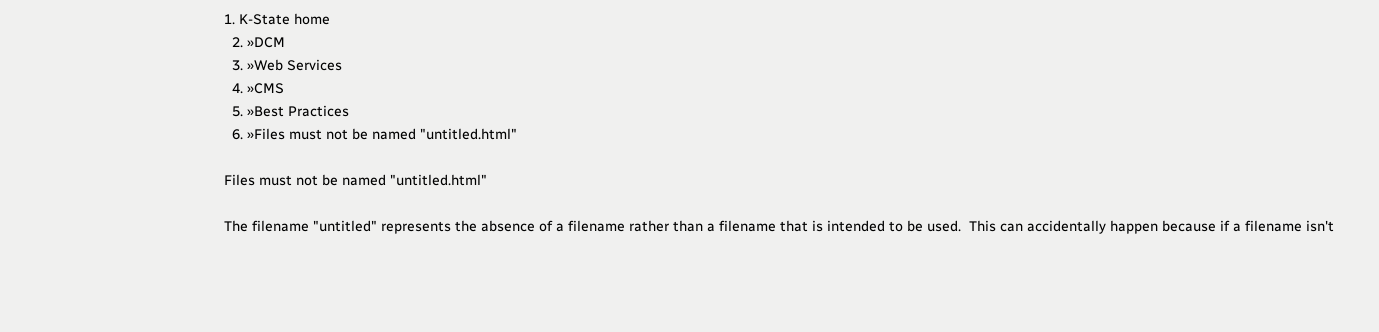1. K-State home
  2. »DCM
  3. »Web Services
  4. »CMS
  5. »Best Practices
  6. »Files must not be named "untitled.html"

Files must not be named "untitled.html"

The filename "untitled" represents the absence of a filename rather than a filename that is intended to be used.  This can accidentally happen because if a filename isn't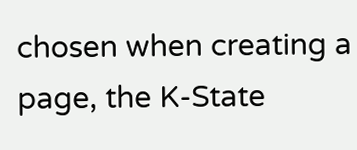chosen when creating a page, the K-State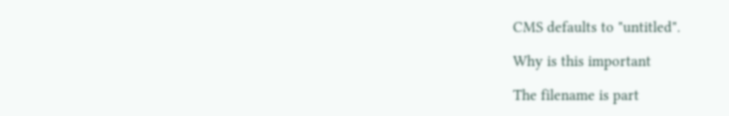CMS defaults to "untitled".

Why is this important

The filename is part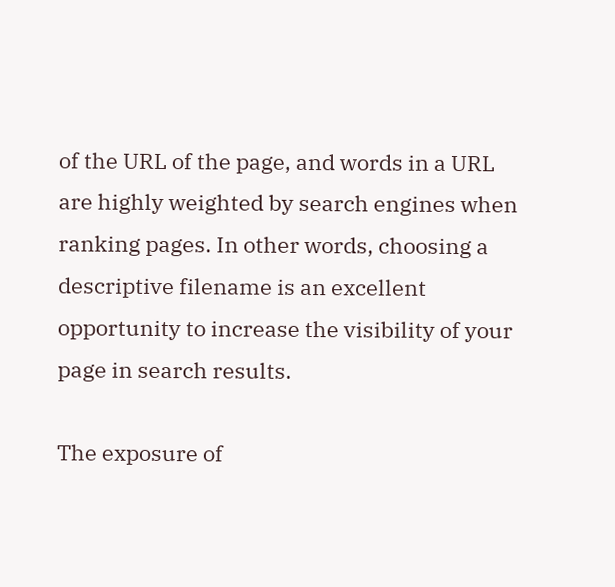of the URL of the page, and words in a URL are highly weighted by search engines when ranking pages. In other words, choosing a descriptive filename is an excellent opportunity to increase the visibility of your page in search results.

The exposure of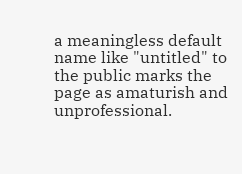a meaningless default name like "untitled" to the public marks the page as amaturish and unprofessional.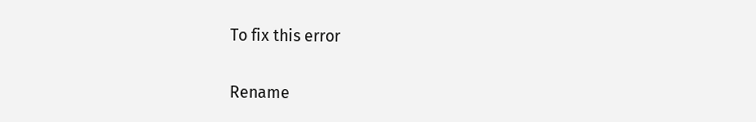To fix this error

Rename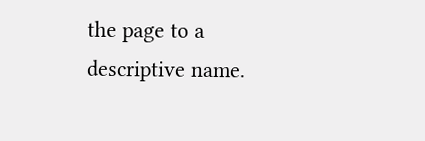the page to a descriptive name.